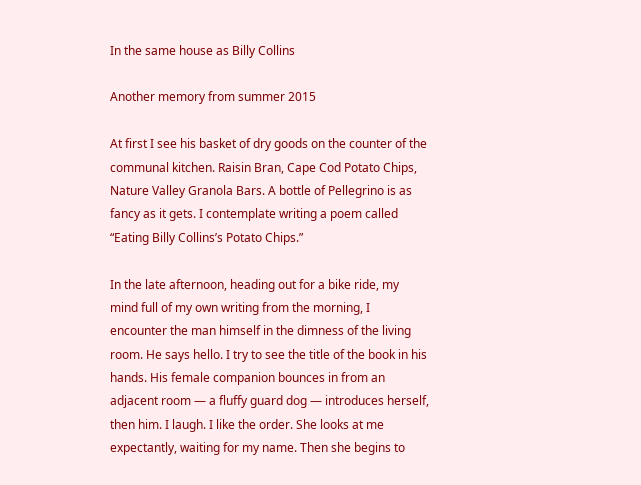In the same house as Billy Collins

Another memory from summer 2015

At first I see his basket of dry goods on the counter of the communal kitchen. Raisin Bran, Cape Cod Potato Chips, Nature Valley Granola Bars. A bottle of Pellegrino is as fancy as it gets. I contemplate writing a poem called “Eating Billy Collins’s Potato Chips.”

In the late afternoon, heading out for a bike ride, my mind full of my own writing from the morning, I encounter the man himself in the dimness of the living room. He says hello. I try to see the title of the book in his hands. His female companion bounces in from an adjacent room — a fluffy guard dog — introduces herself, then him. I laugh. I like the order. She looks at me expectantly, waiting for my name. Then she begins to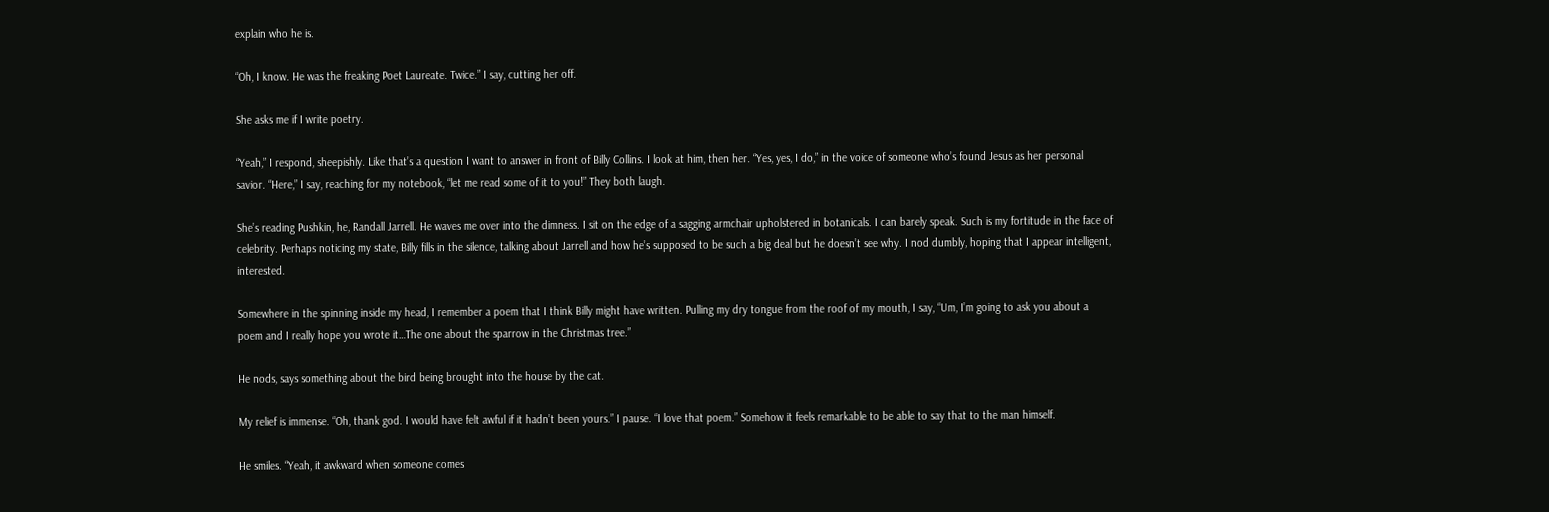explain who he is.

“Oh, I know. He was the freaking Poet Laureate. Twice.” I say, cutting her off.

She asks me if I write poetry.

“Yeah,” I respond, sheepishly. Like that’s a question I want to answer in front of Billy Collins. I look at him, then her. “Yes, yes, I do,” in the voice of someone who’s found Jesus as her personal savior. “Here,” I say, reaching for my notebook, “let me read some of it to you!” They both laugh.

She’s reading Pushkin, he, Randall Jarrell. He waves me over into the dimness. I sit on the edge of a sagging armchair upholstered in botanicals. I can barely speak. Such is my fortitude in the face of celebrity. Perhaps noticing my state, Billy fills in the silence, talking about Jarrell and how he’s supposed to be such a big deal but he doesn’t see why. I nod dumbly, hoping that I appear intelligent, interested.

Somewhere in the spinning inside my head, I remember a poem that I think Billy might have written. Pulling my dry tongue from the roof of my mouth, I say, “Um, I’m going to ask you about a poem and I really hope you wrote it…The one about the sparrow in the Christmas tree.”

He nods, says something about the bird being brought into the house by the cat.

My relief is immense. “Oh, thank god. I would have felt awful if it hadn’t been yours.” I pause. “I love that poem.” Somehow it feels remarkable to be able to say that to the man himself.

He smiles. “Yeah, it awkward when someone comes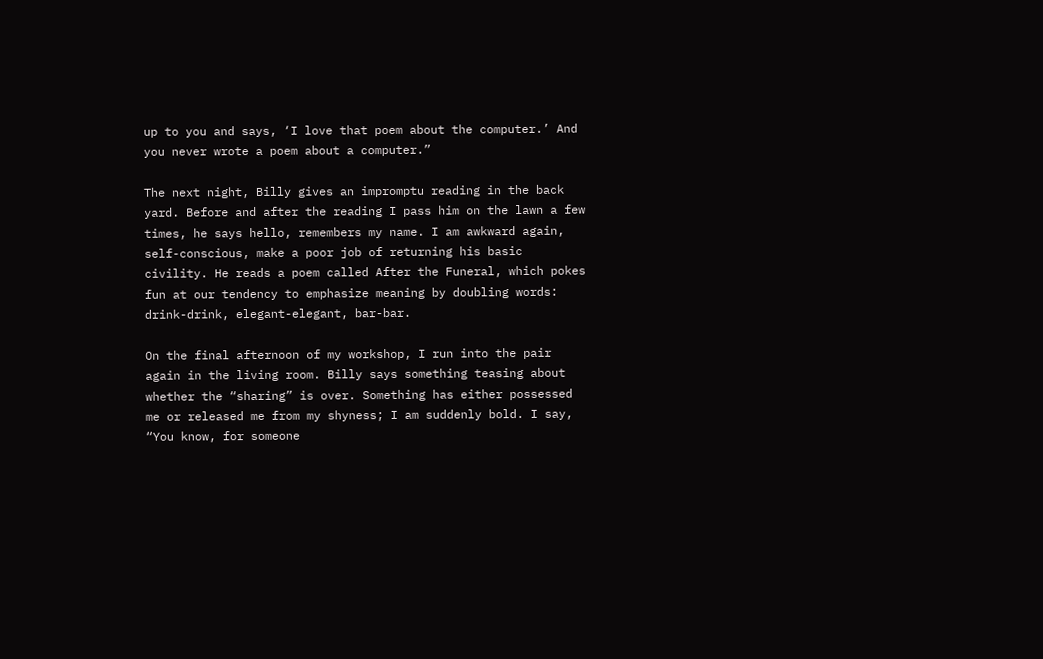up to you and says, ‘I love that poem about the computer.’ And you never wrote a poem about a computer.”

The next night, Billy gives an impromptu reading in the back yard. Before and after the reading I pass him on the lawn a few times, he says hello, remembers my name. I am awkward again, self-conscious, make a poor job of returning his basic civility. He reads a poem called After the Funeral, which pokes fun at our tendency to emphasize meaning by doubling words: drink-drink, elegant-elegant, bar-bar.

On the final afternoon of my workshop, I run into the pair again in the living room. Billy says something teasing about whether the “sharing” is over. Something has either possessed me or released me from my shyness; I am suddenly bold. I say, “You know, for someone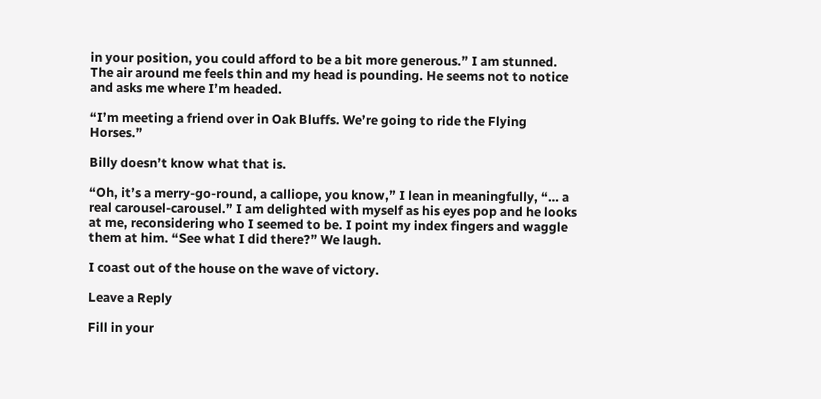in your position, you could afford to be a bit more generous.” I am stunned. The air around me feels thin and my head is pounding. He seems not to notice and asks me where I’m headed.

“I’m meeting a friend over in Oak Bluffs. We’re going to ride the Flying Horses.”

Billy doesn’t know what that is.

“Oh, it’s a merry-go-round, a calliope, you know,” I lean in meaningfully, “… a real carousel-carousel.” I am delighted with myself as his eyes pop and he looks at me, reconsidering who I seemed to be. I point my index fingers and waggle them at him. “See what I did there?” We laugh.

I coast out of the house on the wave of victory.

Leave a Reply

Fill in your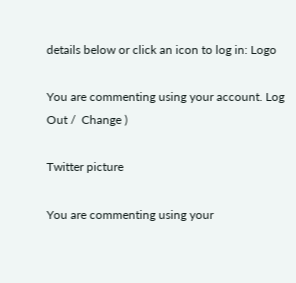details below or click an icon to log in: Logo

You are commenting using your account. Log Out /  Change )

Twitter picture

You are commenting using your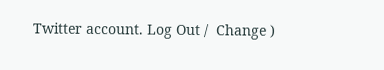Twitter account. Log Out /  Change )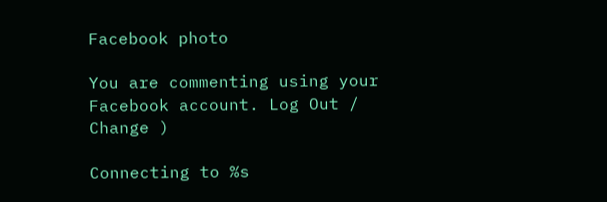Facebook photo

You are commenting using your Facebook account. Log Out /  Change )

Connecting to %s